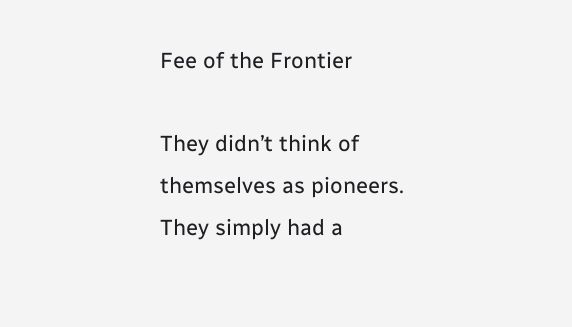Fee of the Frontier

They didn’t think of themselves as pioneers. They simply had a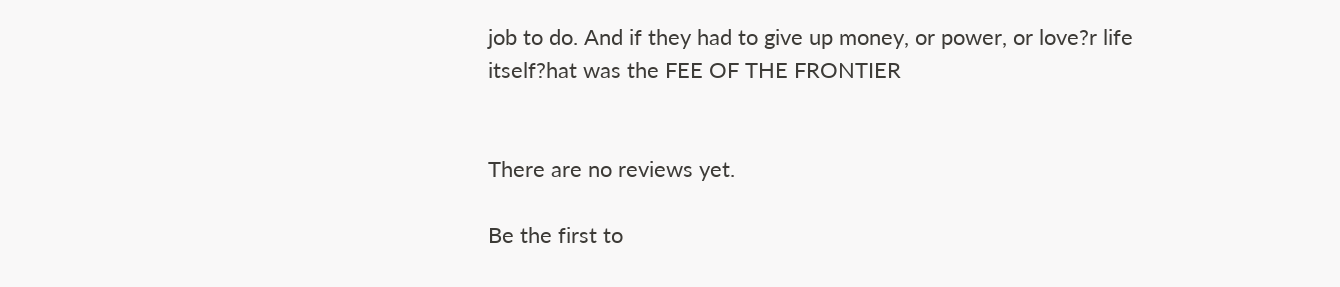job to do. And if they had to give up money, or power, or love?r life itself?hat was the FEE OF THE FRONTIER


There are no reviews yet.

Be the first to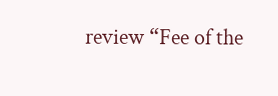review “Fee of the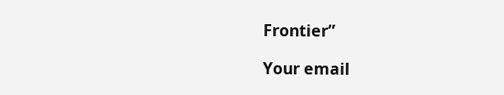Frontier”

Your email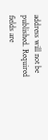address will not be published. Required fields are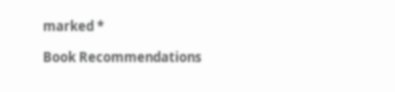marked *

Book Recommendations